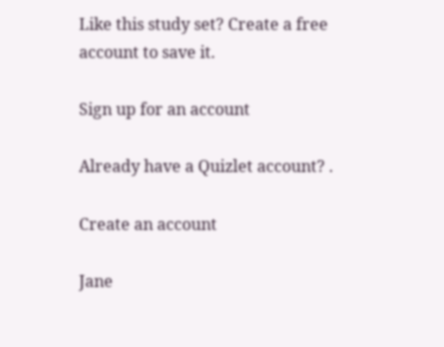Like this study set? Create a free account to save it.

Sign up for an account

Already have a Quizlet account? .

Create an account

Jane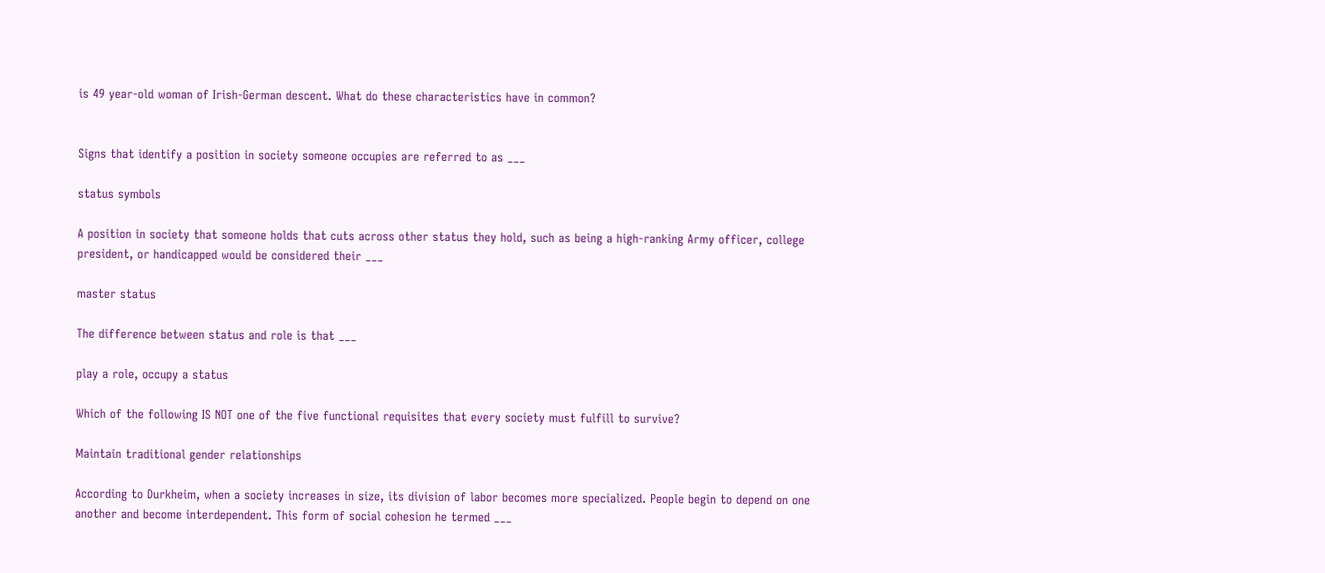is 49 year-old woman of Irish-German descent. What do these characteristics have in common?


Signs that identify a position in society someone occupies are referred to as ___

status symbols

A position in society that someone holds that cuts across other status they hold, such as being a high-ranking Army officer, college president, or handicapped would be considered their ___

master status

The difference between status and role is that ___

play a role, occupy a status

Which of the following IS NOT one of the five functional requisites that every society must fulfill to survive?

Maintain traditional gender relationships

According to Durkheim, when a society increases in size, its division of labor becomes more specialized. People begin to depend on one another and become interdependent. This form of social cohesion he termed ___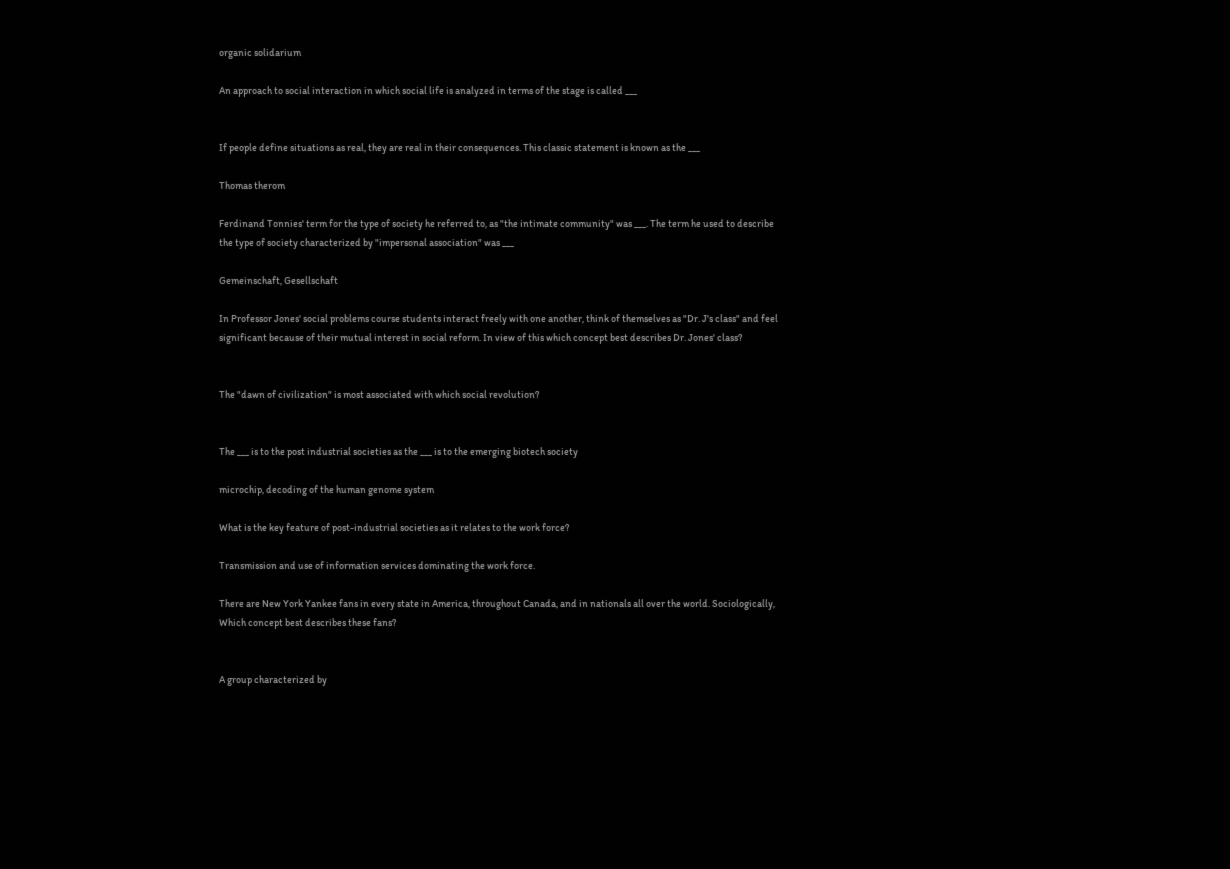organic solidarium

An approach to social interaction in which social life is analyzed in terms of the stage is called ___


If people define situations as real, they are real in their consequences. This classic statement is known as the ___

Thomas therom

Ferdinand Tonnies' term for the type of society he referred to, as "the intimate community" was ___. The term he used to describe the type of society characterized by "impersonal association" was ___

Gemeinschaft, Gesellschaft

In Professor Jones' social problems course students interact freely with one another, think of themselves as "Dr. J's class" and feel significant because of their mutual interest in social reform. In view of this which concept best describes Dr. Jones' class?


The "dawn of civilization" is most associated with which social revolution?


The ___ is to the post industrial societies as the ___ is to the emerging biotech society

microchip, decoding of the human genome system

What is the key feature of post-industrial societies as it relates to the work force?

Transmission and use of information services dominating the work force.

There are New York Yankee fans in every state in America, throughout Canada, and in nationals all over the world. Sociologically, Which concept best describes these fans?


A group characterized by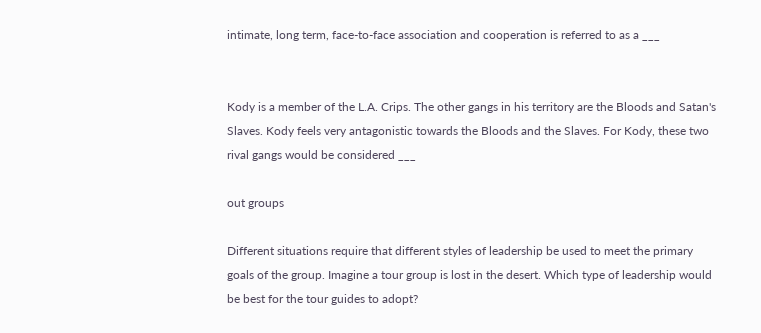intimate, long term, face-to-face association and cooperation is referred to as a ___


Kody is a member of the L.A. Crips. The other gangs in his territory are the Bloods and Satan's Slaves. Kody feels very antagonistic towards the Bloods and the Slaves. For Kody, these two rival gangs would be considered ___

out groups

Different situations require that different styles of leadership be used to meet the primary goals of the group. Imagine a tour group is lost in the desert. Which type of leadership would be best for the tour guides to adopt?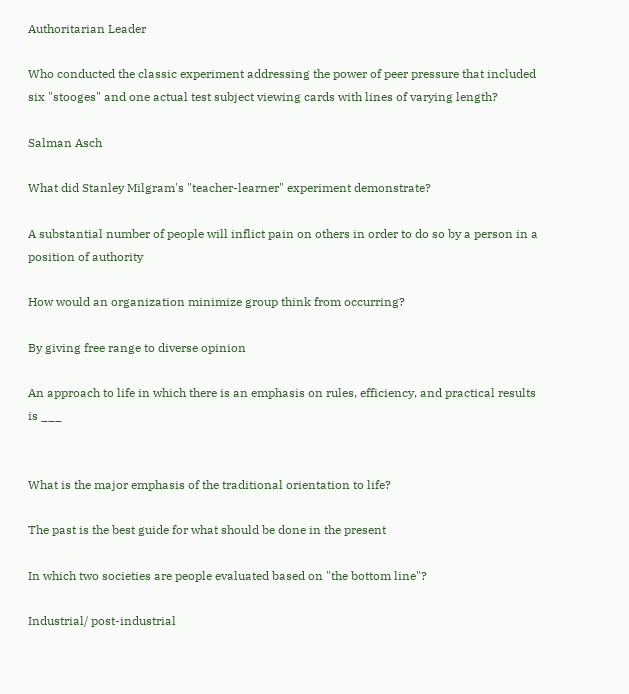Authoritarian Leader

Who conducted the classic experiment addressing the power of peer pressure that included six "stooges" and one actual test subject viewing cards with lines of varying length?

Salman Asch

What did Stanley Milgram's "teacher-learner" experiment demonstrate?

A substantial number of people will inflict pain on others in order to do so by a person in a position of authority

How would an organization minimize group think from occurring?

By giving free range to diverse opinion

An approach to life in which there is an emphasis on rules, efficiency, and practical results is ___


What is the major emphasis of the traditional orientation to life?

The past is the best guide for what should be done in the present

In which two societies are people evaluated based on "the bottom line"?

Industrial/ post-industrial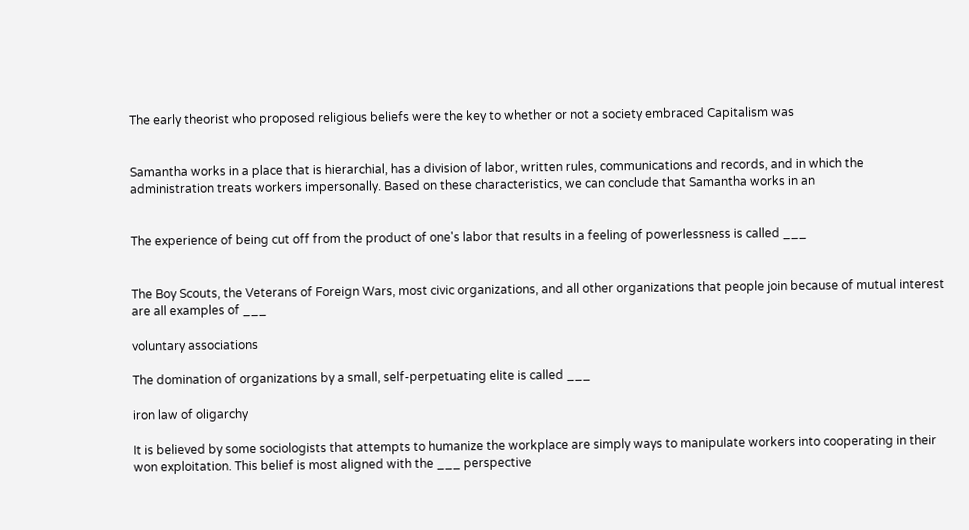The early theorist who proposed religious beliefs were the key to whether or not a society embraced Capitalism was


Samantha works in a place that is hierarchial, has a division of labor, written rules, communications and records, and in which the administration treats workers impersonally. Based on these characteristics, we can conclude that Samantha works in an


The experience of being cut off from the product of one's labor that results in a feeling of powerlessness is called ___


The Boy Scouts, the Veterans of Foreign Wars, most civic organizations, and all other organizations that people join because of mutual interest are all examples of ___

voluntary associations

The domination of organizations by a small, self-perpetuating elite is called ___

iron law of oligarchy

It is believed by some sociologists that attempts to humanize the workplace are simply ways to manipulate workers into cooperating in their won exploitation. This belief is most aligned with the ___ perspective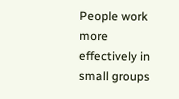People work more effectively in small groups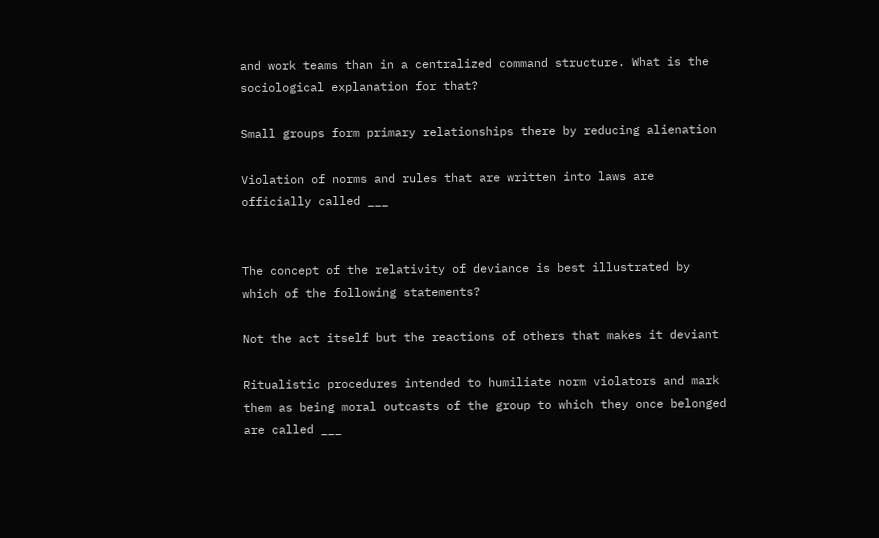and work teams than in a centralized command structure. What is the sociological explanation for that?

Small groups form primary relationships there by reducing alienation

Violation of norms and rules that are written into laws are officially called ___


The concept of the relativity of deviance is best illustrated by which of the following statements?

Not the act itself but the reactions of others that makes it deviant

Ritualistic procedures intended to humiliate norm violators and mark them as being moral outcasts of the group to which they once belonged are called ___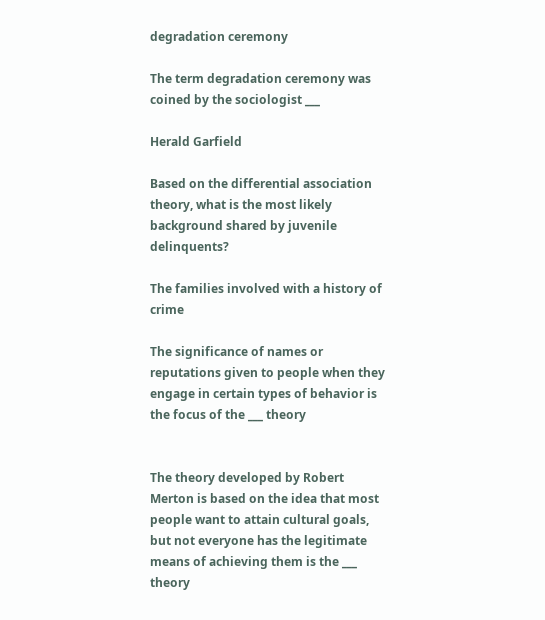degradation ceremony

The term degradation ceremony was coined by the sociologist ___

Herald Garfield

Based on the differential association theory, what is the most likely background shared by juvenile delinquents?

The families involved with a history of crime

The significance of names or reputations given to people when they engage in certain types of behavior is the focus of the ___ theory


The theory developed by Robert Merton is based on the idea that most people want to attain cultural goals, but not everyone has the legitimate means of achieving them is the ___ theory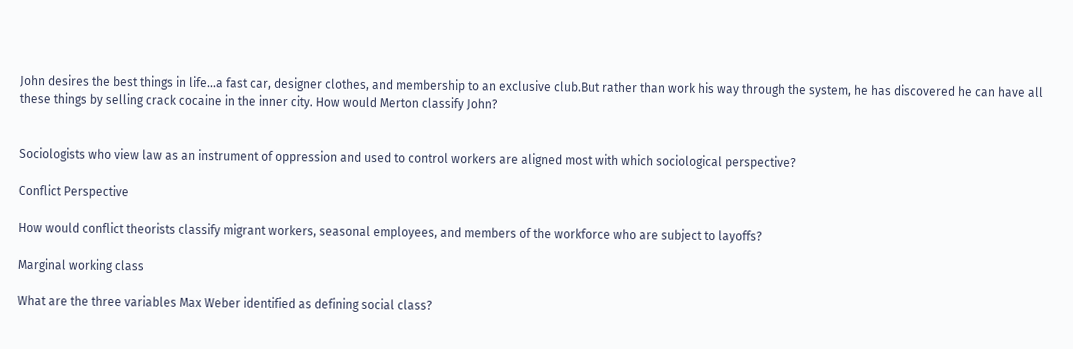John desires the best things in life...a fast car, designer clothes, and membership to an exclusive club.But rather than work his way through the system, he has discovered he can have all these things by selling crack cocaine in the inner city. How would Merton classify John?


Sociologists who view law as an instrument of oppression and used to control workers are aligned most with which sociological perspective?

Conflict Perspective

How would conflict theorists classify migrant workers, seasonal employees, and members of the workforce who are subject to layoffs?

Marginal working class

What are the three variables Max Weber identified as defining social class?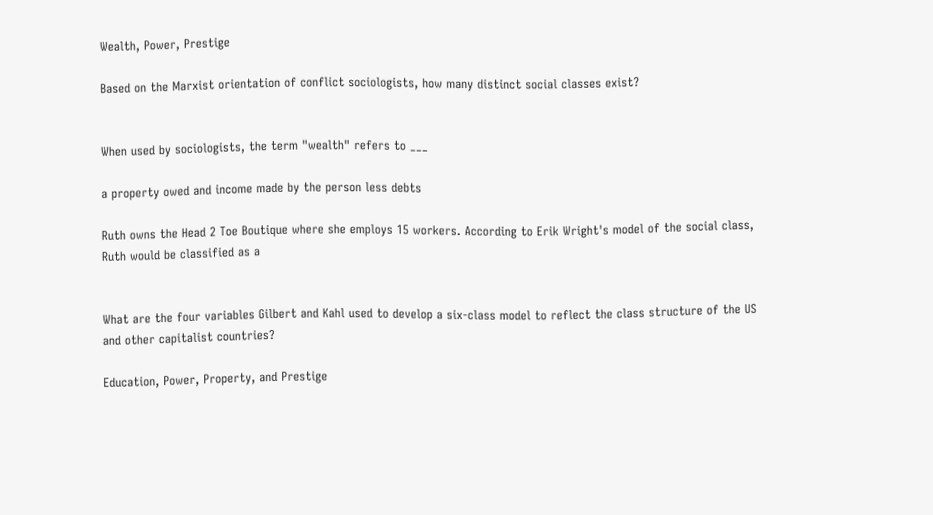Wealth, Power, Prestige

Based on the Marxist orientation of conflict sociologists, how many distinct social classes exist?


When used by sociologists, the term "wealth" refers to ___

a property owed and income made by the person less debts

Ruth owns the Head 2 Toe Boutique where she employs 15 workers. According to Erik Wright's model of the social class, Ruth would be classified as a


What are the four variables Gilbert and Kahl used to develop a six-class model to reflect the class structure of the US and other capitalist countries?

Education, Power, Property, and Prestige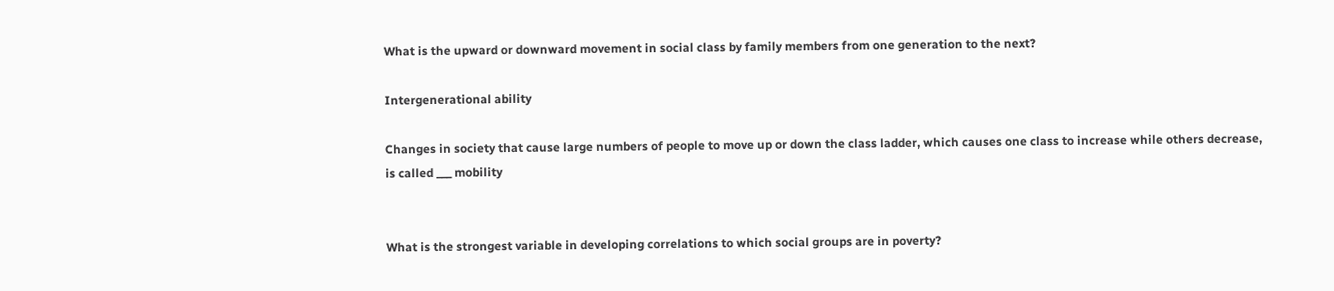What is the upward or downward movement in social class by family members from one generation to the next?

Intergenerational ability

Changes in society that cause large numbers of people to move up or down the class ladder, which causes one class to increase while others decrease, is called ___ mobility


What is the strongest variable in developing correlations to which social groups are in poverty?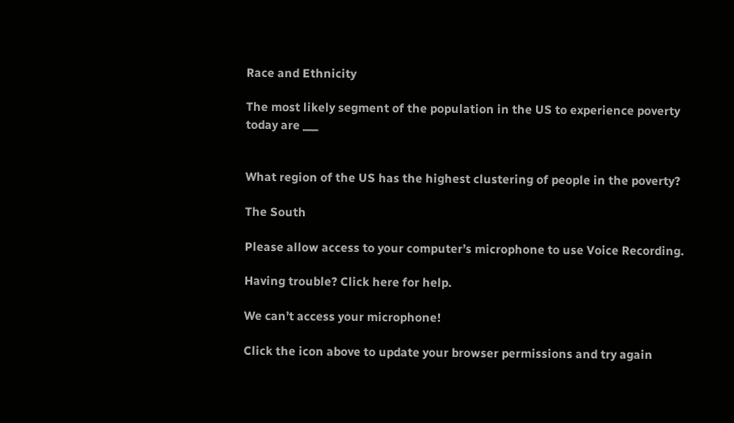Race and Ethnicity

The most likely segment of the population in the US to experience poverty today are ___


What region of the US has the highest clustering of people in the poverty?

The South

Please allow access to your computer’s microphone to use Voice Recording.

Having trouble? Click here for help.

We can’t access your microphone!

Click the icon above to update your browser permissions and try again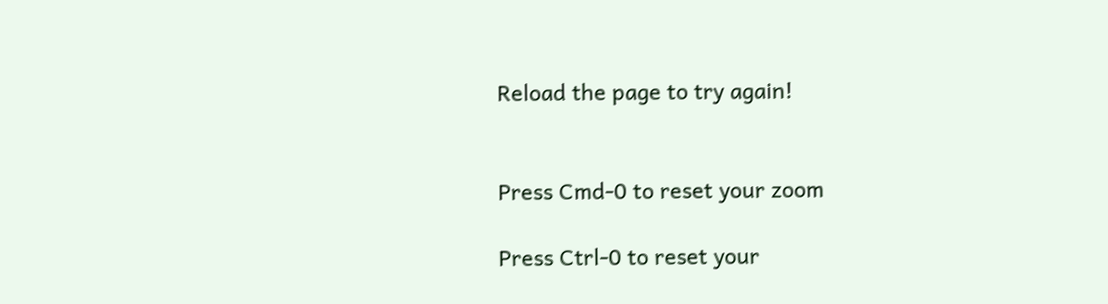Reload the page to try again!


Press Cmd-0 to reset your zoom

Press Ctrl-0 to reset your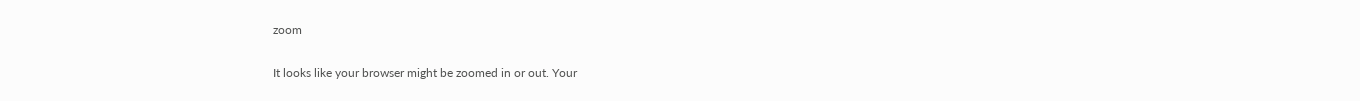zoom

It looks like your browser might be zoomed in or out. Your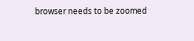browser needs to be zoomed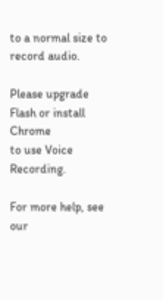to a normal size to record audio.

Please upgrade Flash or install Chrome
to use Voice Recording.

For more help, see our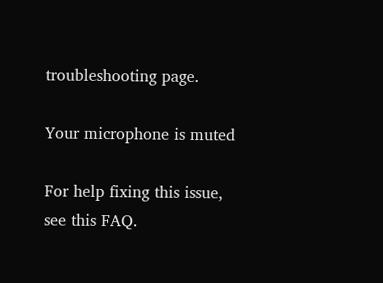troubleshooting page.

Your microphone is muted

For help fixing this issue, see this FAQ.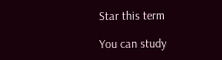Star this term

You can study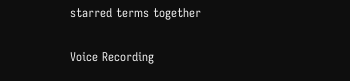starred terms together

Voice Recording